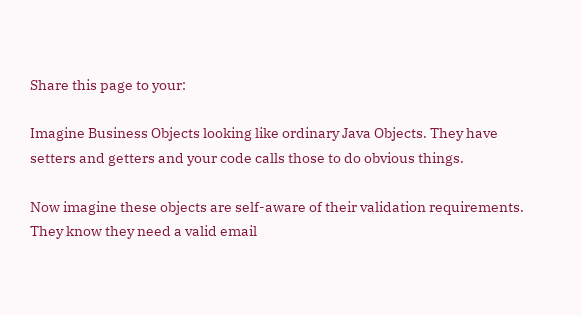Share this page to your:

Imagine Business Objects looking like ordinary Java Objects. They have setters and getters and your code calls those to do obvious things.

Now imagine these objects are self-aware of their validation requirements. They know they need a valid email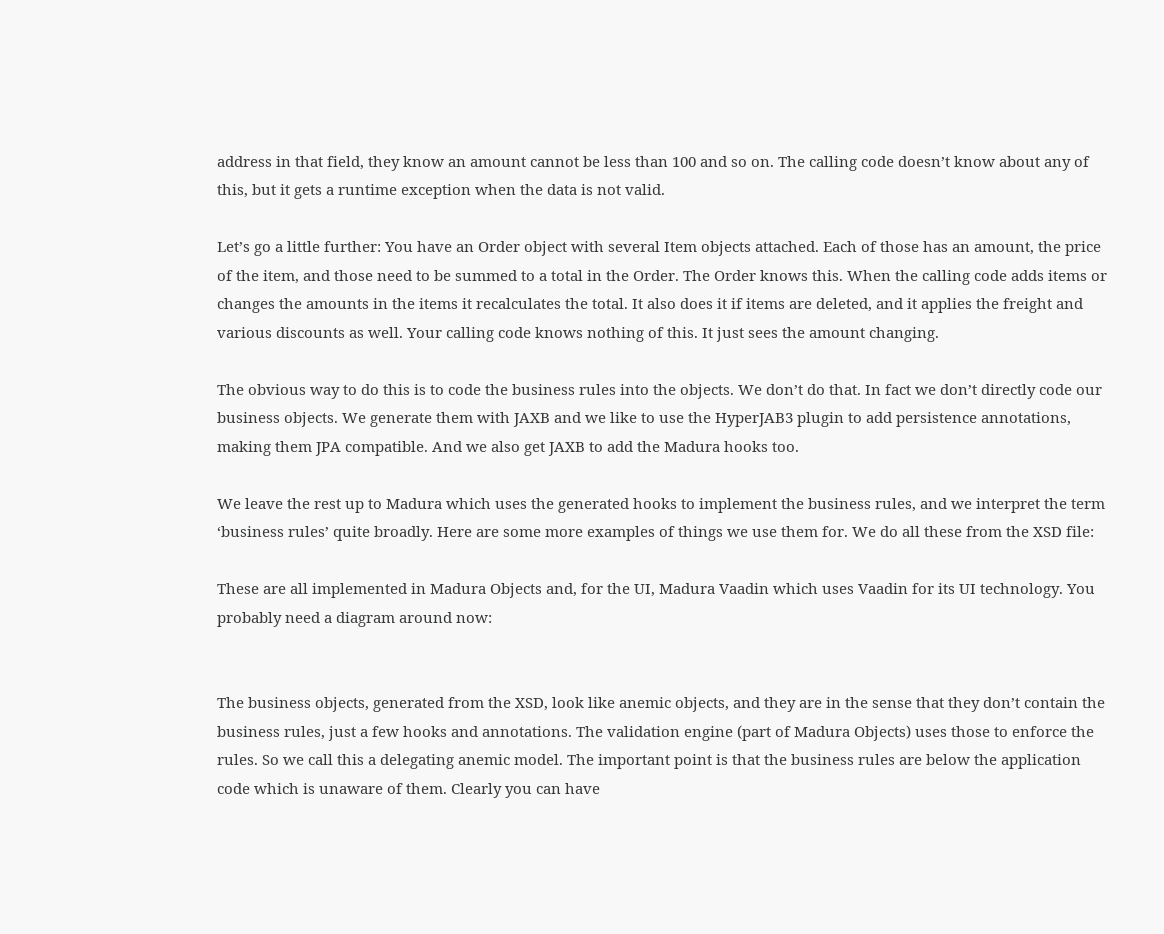address in that field, they know an amount cannot be less than 100 and so on. The calling code doesn’t know about any of this, but it gets a runtime exception when the data is not valid.

Let’s go a little further: You have an Order object with several Item objects attached. Each of those has an amount, the price of the item, and those need to be summed to a total in the Order. The Order knows this. When the calling code adds items or changes the amounts in the items it recalculates the total. It also does it if items are deleted, and it applies the freight and various discounts as well. Your calling code knows nothing of this. It just sees the amount changing.

The obvious way to do this is to code the business rules into the objects. We don’t do that. In fact we don’t directly code our business objects. We generate them with JAXB and we like to use the HyperJAB3 plugin to add persistence annotations, making them JPA compatible. And we also get JAXB to add the Madura hooks too.

We leave the rest up to Madura which uses the generated hooks to implement the business rules, and we interpret the term ‘business rules’ quite broadly. Here are some more examples of things we use them for. We do all these from the XSD file:

These are all implemented in Madura Objects and, for the UI, Madura Vaadin which uses Vaadin for its UI technology. You probably need a diagram around now:


The business objects, generated from the XSD, look like anemic objects, and they are in the sense that they don’t contain the business rules, just a few hooks and annotations. The validation engine (part of Madura Objects) uses those to enforce the rules. So we call this a delegating anemic model. The important point is that the business rules are below the application code which is unaware of them. Clearly you can have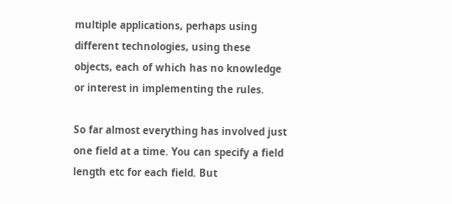multiple applications, perhaps using different technologies, using these objects, each of which has no knowledge or interest in implementing the rules.

So far almost everything has involved just one field at a time. You can specify a field length etc for each field. But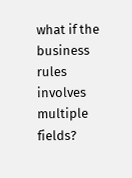what if the business rules involves multiple fields?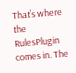That’s where the RulesPlugin comes in. The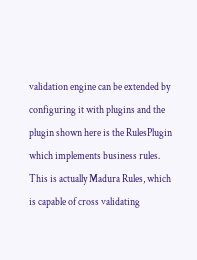validation engine can be extended by configuring it with plugins and the plugin shown here is the RulesPlugin which implements business rules. This is actually Madura Rules, which is capable of cross validating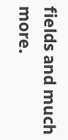fields and much more.